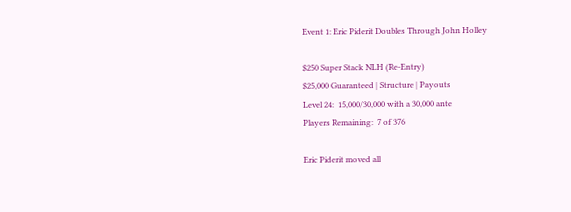Event 1: Eric Piderit Doubles Through John Holley

$250 Super Stack NLH (Re-Entry)
$25,000 Guaranteed | Structure | Payouts
Level 24:  15,000/30,000 with a 30,000 ante
Players Remaining:  7 of 376

Eric Piderit moved all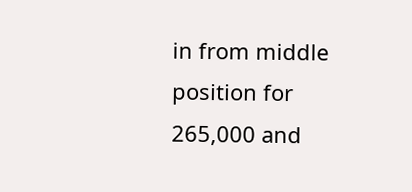in from middle position for 265,000 and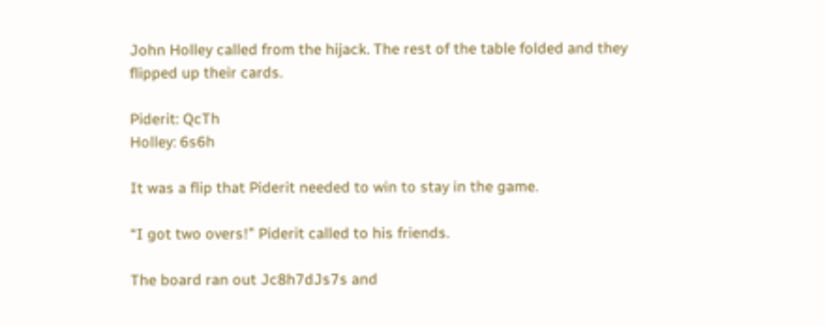John Holley called from the hijack. The rest of the table folded and they flipped up their cards.

Piderit: QcTh
Holley: 6s6h

It was a flip that Piderit needed to win to stay in the game.

“I got two overs!” Piderit called to his friends.

The board ran out Jc8h7dJs7s and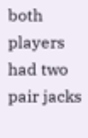both players had two pair jacks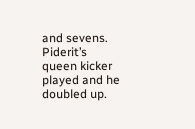and sevens. Piderit’s queen kicker played and he doubled up.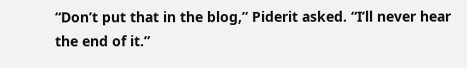“Don’t put that in the blog,” Piderit asked. “I’ll never hear the end of it.”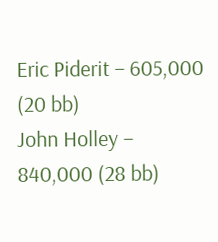Eric Piderit – 605,000 (20 bb)
John Holley – 840,000 (28 bb)